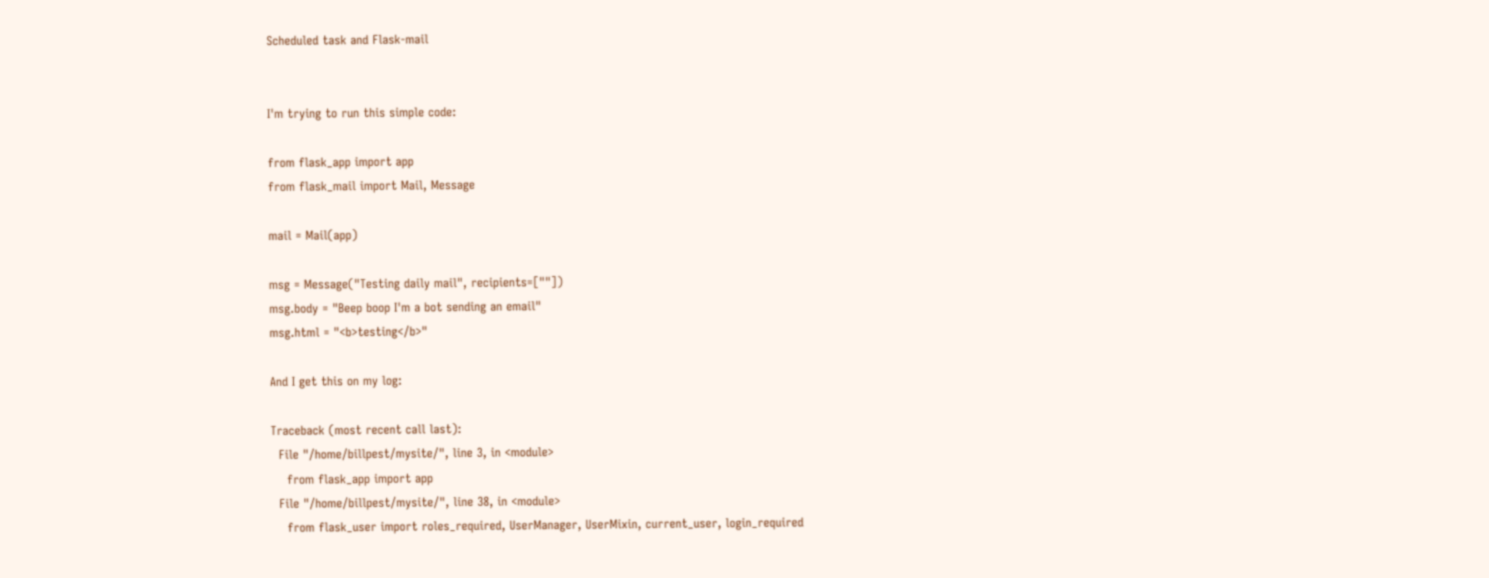Scheduled task and Flask-mail


I'm trying to run this simple code:

from flask_app import app
from flask_mail import Mail, Message

mail = Mail(app)

msg = Message("Testing daily mail", recipients=[""])
msg.body = "Beep boop I'm a bot sending an email"
msg.html = "<b>testing</b>"

And I get this on my log:

Traceback (most recent call last):
  File "/home/billpest/mysite/", line 3, in <module>
    from flask_app import app
  File "/home/billpest/mysite/", line 38, in <module>
    from flask_user import roles_required, UserManager, UserMixin, current_user, login_required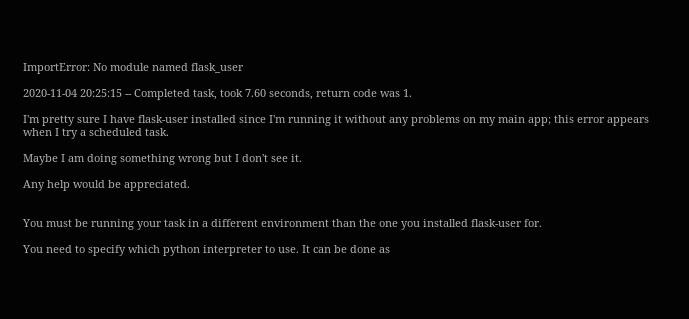ImportError: No module named flask_user

2020-11-04 20:25:15 -- Completed task, took 7.60 seconds, return code was 1.

I'm pretty sure I have flask-user installed since I'm running it without any problems on my main app; this error appears when I try a scheduled task.

Maybe I am doing something wrong but I don't see it.

Any help would be appreciated.


You must be running your task in a different environment than the one you installed flask-user for.

You need to specify which python interpreter to use. It can be done as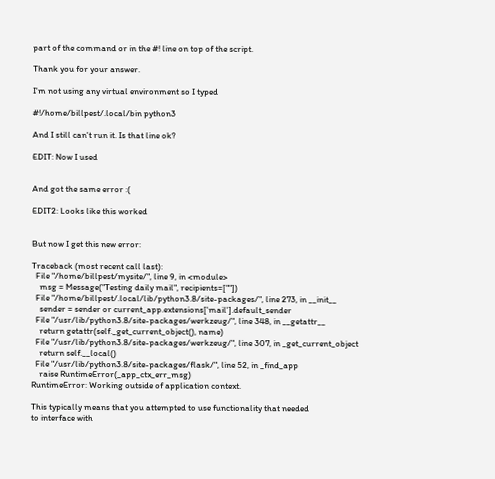part of the command or in the #! line on top of the script.

Thank you for your answer.

I'm not using any virtual environment so I typed

#!/home/billpest/.local/bin python3

And I still can't run it. Is that line ok?

EDIT: Now I used


And got the same error :(

EDIT2: Looks like this worked


But now I get this new error:

Traceback (most recent call last):
  File "/home/billpest/mysite/", line 9, in <module>
    msg = Message("Testing daily mail", recipients=[""])
  File "/home/billpest/.local/lib/python3.8/site-packages/", line 273, in __init__
    sender = sender or current_app.extensions['mail'].default_sender
  File "/usr/lib/python3.8/site-packages/werkzeug/", line 348, in __getattr__
    return getattr(self._get_current_object(), name)
  File "/usr/lib/python3.8/site-packages/werkzeug/", line 307, in _get_current_object
    return self.__local()
  File "/usr/lib/python3.8/site-packages/flask/", line 52, in _find_app
    raise RuntimeError(_app_ctx_err_msg)
RuntimeError: Working outside of application context.

This typically means that you attempted to use functionality that needed
to interface with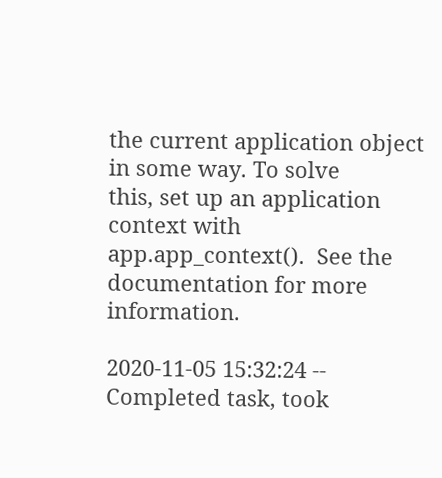the current application object in some way. To solve
this, set up an application context with app.app_context().  See the
documentation for more information.

2020-11-05 15:32:24 -- Completed task, took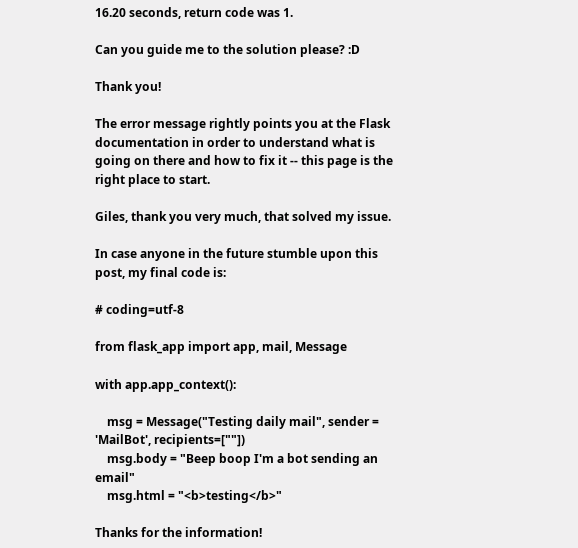16.20 seconds, return code was 1.

Can you guide me to the solution please? :D

Thank you!

The error message rightly points you at the Flask documentation in order to understand what is going on there and how to fix it -- this page is the right place to start.

Giles, thank you very much, that solved my issue.

In case anyone in the future stumble upon this post, my final code is:

# coding=utf-8

from flask_app import app, mail, Message

with app.app_context():

    msg = Message("Testing daily mail", sender = 'MailBot', recipients=[""])
    msg.body = "Beep boop I'm a bot sending an email"
    msg.html = "<b>testing</b>"

Thanks for the information!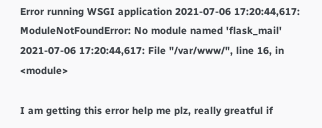Error running WSGI application 2021-07-06 17:20:44,617: ModuleNotFoundError: No module named 'flask_mail'
2021-07-06 17:20:44,617: File "/var/www/", line 16, in <module>

I am getting this error help me plz, really greatful if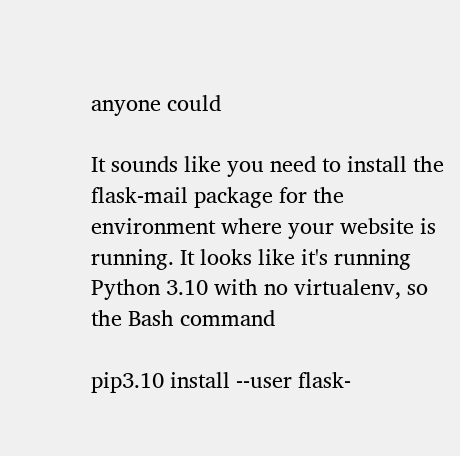anyone could

It sounds like you need to install the flask-mail package for the environment where your website is running. It looks like it's running Python 3.10 with no virtualenv, so the Bash command

pip3.10 install --user flask-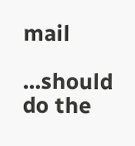mail

...should do the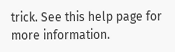trick. See this help page for more information.